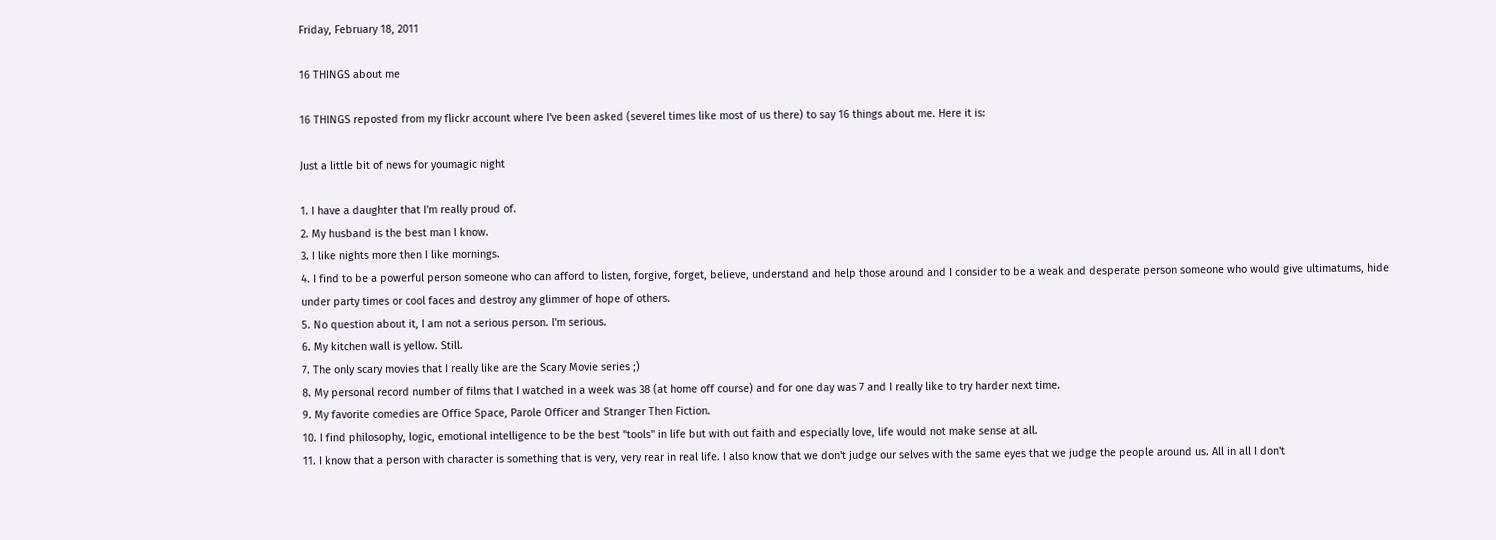Friday, February 18, 2011

16 THINGS about me

16 THINGS reposted from my flickr account where I've been asked (severel times like most of us there) to say 16 things about me. Here it is:

Just a little bit of news for youmagic night

1. I have a daughter that I'm really proud of.
2. My husband is the best man I know.
3. I like nights more then I like mornings.
4. I find to be a powerful person someone who can afford to listen, forgive, forget, believe, understand and help those around and I consider to be a weak and desperate person someone who would give ultimatums, hide under party times or cool faces and destroy any glimmer of hope of others.
5. No question about it, I am not a serious person. I'm serious.
6. My kitchen wall is yellow. Still.
7. The only scary movies that I really like are the Scary Movie series ;)
8. My personal record number of films that I watched in a week was 38 (at home off course) and for one day was 7 and I really like to try harder next time.
9. My favorite comedies are Office Space, Parole Officer and Stranger Then Fiction.
10. I find philosophy, logic, emotional intelligence to be the best "tools" in life but with out faith and especially love, life would not make sense at all.
11. I know that a person with character is something that is very, very rear in real life. I also know that we don't judge our selves with the same eyes that we judge the people around us. All in all I don't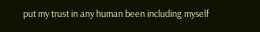put my trust in any human been including myself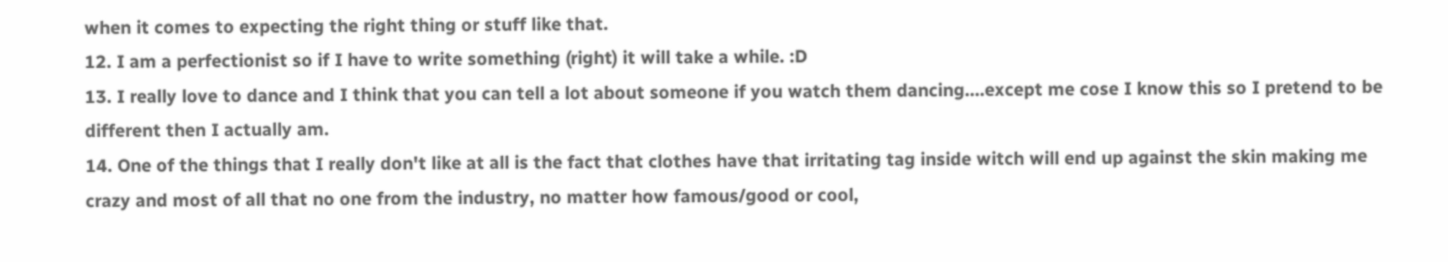when it comes to expecting the right thing or stuff like that.
12. I am a perfectionist so if I have to write something (right) it will take a while. :D
13. I really love to dance and I think that you can tell a lot about someone if you watch them dancing....except me cose I know this so I pretend to be different then I actually am.
14. One of the things that I really don't like at all is the fact that clothes have that irritating tag inside witch will end up against the skin making me crazy and most of all that no one from the industry, no matter how famous/good or cool,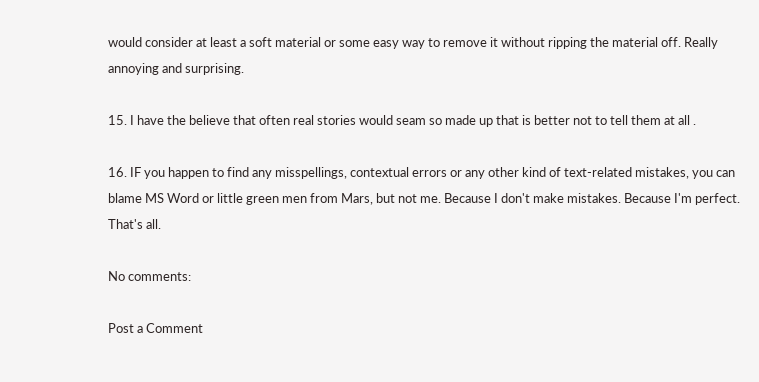would consider at least a soft material or some easy way to remove it without ripping the material off. Really annoying and surprising.

15. I have the believe that often real stories would seam so made up that is better not to tell them at all .

16. IF you happen to find any misspellings, contextual errors or any other kind of text-related mistakes, you can blame MS Word or little green men from Mars, but not me. Because I don't make mistakes. Because I'm perfect. That's all.

No comments:

Post a Comment